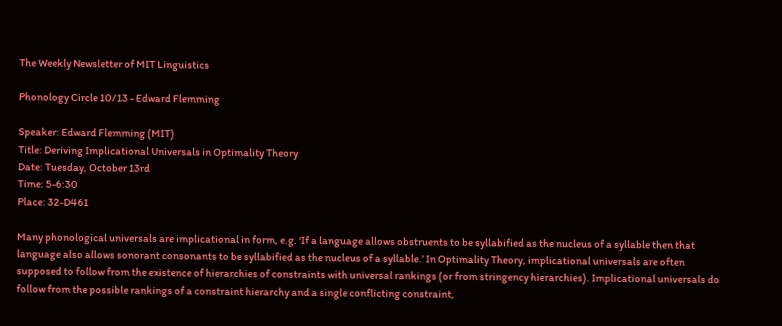The Weekly Newsletter of MIT Linguistics

Phonology Circle 10/13 - Edward Flemming

Speaker: Edward Flemming (MIT)
Title: Deriving Implicational Universals in Optimality Theory
Date: Tuesday, October 13rd
Time: 5-6:30
Place: 32-D461

Many phonological universals are implicational in form, e.g. ‘If a language allows obstruents to be syllabified as the nucleus of a syllable then that language also allows sonorant consonants to be syllabified as the nucleus of a syllable.’ In Optimality Theory, implicational universals are often supposed to follow from the existence of hierarchies of constraints with universal rankings (or from stringency hierarchies). Implicational universals do follow from the possible rankings of a constraint hierarchy and a single conflicting constraint,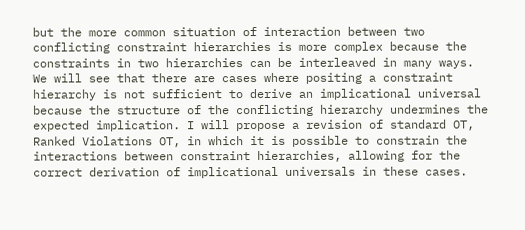but the more common situation of interaction between two conflicting constraint hierarchies is more complex because the constraints in two hierarchies can be interleaved in many ways. We will see that there are cases where positing a constraint hierarchy is not sufficient to derive an implicational universal because the structure of the conflicting hierarchy undermines the expected implication. I will propose a revision of standard OT, Ranked Violations OT, in which it is possible to constrain the interactions between constraint hierarchies, allowing for the correct derivation of implicational universals in these cases.